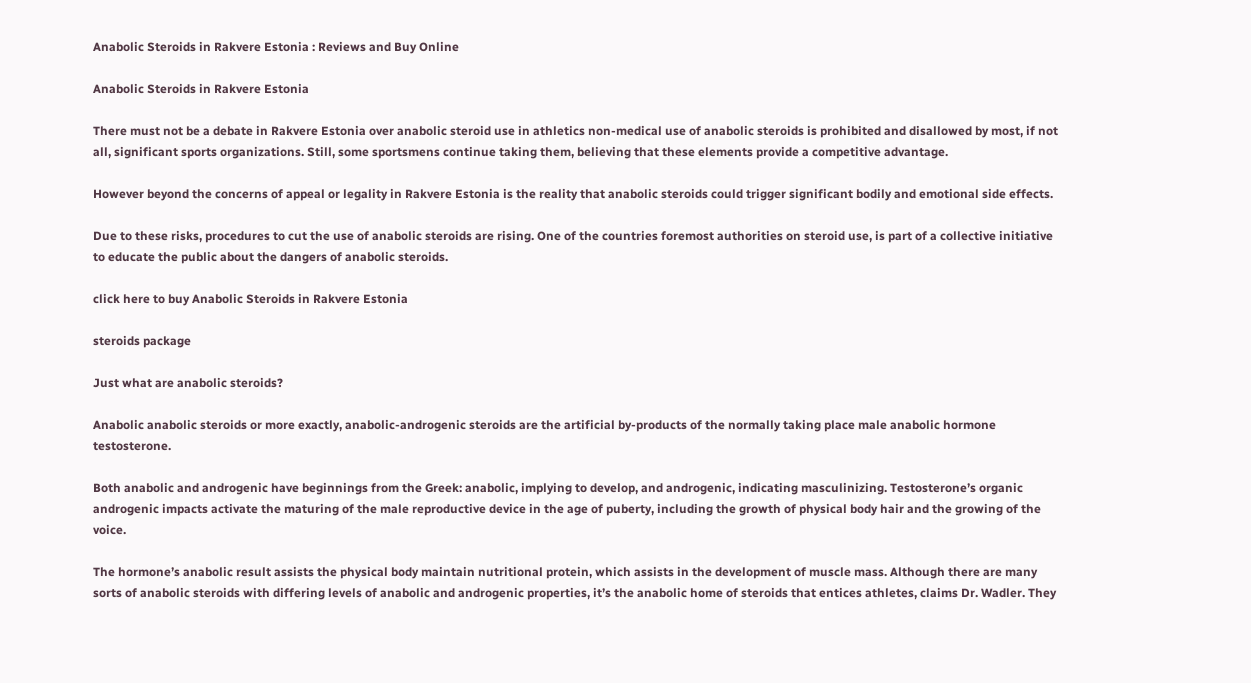Anabolic Steroids in Rakvere Estonia : Reviews and Buy Online

Anabolic Steroids in Rakvere Estonia

There must not be a debate in Rakvere Estonia over anabolic steroid use in athletics non-medical use of anabolic steroids is prohibited and disallowed by most, if not all, significant sports organizations. Still, some sportsmens continue taking them, believing that these elements provide a competitive advantage.

However beyond the concerns of appeal or legality in Rakvere Estonia is the reality that anabolic steroids could trigger significant bodily and emotional side effects.

Due to these risks, procedures to cut the use of anabolic steroids are rising. One of the countries foremost authorities on steroid use, is part of a collective initiative to educate the public about the dangers of anabolic steroids.

click here to buy Anabolic Steroids in Rakvere Estonia

steroids package

Just what are anabolic steroids?

Anabolic anabolic steroids or more exactly, anabolic-androgenic steroids are the artificial by-products of the normally taking place male anabolic hormone testosterone.

Both anabolic and androgenic have beginnings from the Greek: anabolic, implying to develop, and androgenic, indicating masculinizing. Testosterone’s organic androgenic impacts activate the maturing of the male reproductive device in the age of puberty, including the growth of physical body hair and the growing of the voice.

The hormone’s anabolic result assists the physical body maintain nutritional protein, which assists in the development of muscle mass. Although there are many sorts of anabolic steroids with differing levels of anabolic and androgenic properties, it’s the anabolic home of steroids that entices athletes, claims Dr. Wadler. They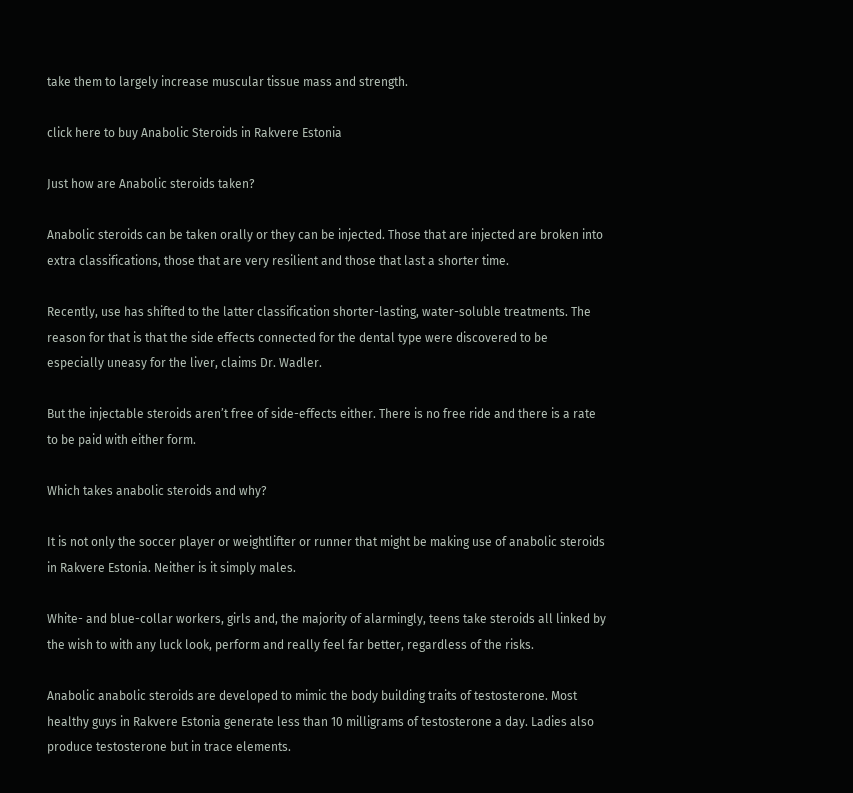take them to largely increase muscular tissue mass and strength.

click here to buy Anabolic Steroids in Rakvere Estonia

Just how are Anabolic steroids taken?

Anabolic steroids can be taken orally or they can be injected. Those that are injected are broken into extra classifications, those that are very resilient and those that last a shorter time.

Recently, use has shifted to the latter classification shorter-lasting, water-soluble treatments. The reason for that is that the side effects connected for the dental type were discovered to be especially uneasy for the liver, claims Dr. Wadler.

But the injectable steroids aren’t free of side-effects either. There is no free ride and there is a rate to be paid with either form.

Which takes anabolic steroids and why?

It is not only the soccer player or weightlifter or runner that might be making use of anabolic steroids in Rakvere Estonia. Neither is it simply males.

White- and blue-collar workers, girls and, the majority of alarmingly, teens take steroids all linked by the wish to with any luck look, perform and really feel far better, regardless of the risks.

Anabolic anabolic steroids are developed to mimic the body building traits of testosterone. Most healthy guys in Rakvere Estonia generate less than 10 milligrams of testosterone a day. Ladies also produce testosterone but in trace elements.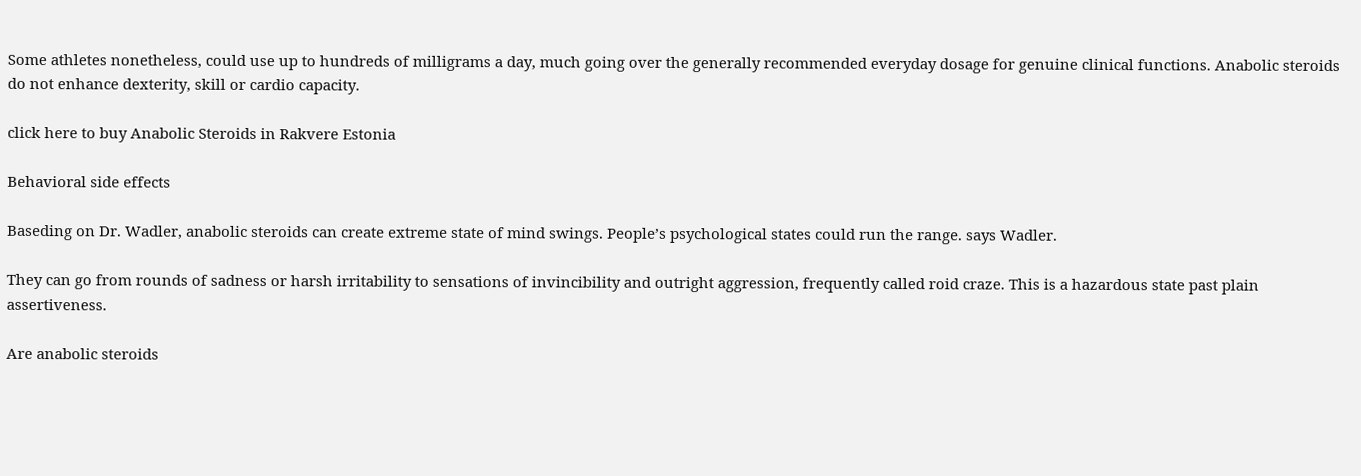Some athletes nonetheless, could use up to hundreds of milligrams a day, much going over the generally recommended everyday dosage for genuine clinical functions. Anabolic steroids do not enhance dexterity, skill or cardio capacity.

click here to buy Anabolic Steroids in Rakvere Estonia

Behavioral side effects

Baseding on Dr. Wadler, anabolic steroids can create extreme state of mind swings. People’s psychological states could run the range. says Wadler.

They can go from rounds of sadness or harsh irritability to sensations of invincibility and outright aggression, frequently called roid craze. This is a hazardous state past plain assertiveness.

Are anabolic steroids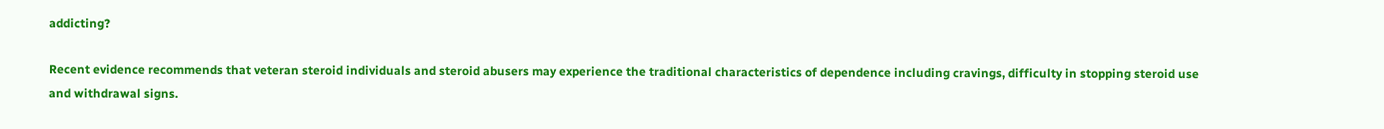addicting?

Recent evidence recommends that veteran steroid individuals and steroid abusers may experience the traditional characteristics of dependence including cravings, difficulty in stopping steroid use and withdrawal signs.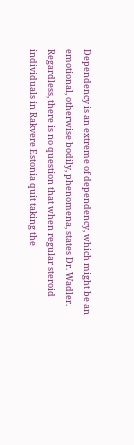Dependency is an extreme of dependency, which might be an emotional, otherwise bodily, phenomena, states Dr. Wadler. Regardless, there is no question that when regular steroid individuals in Rakvere Estonia quit taking the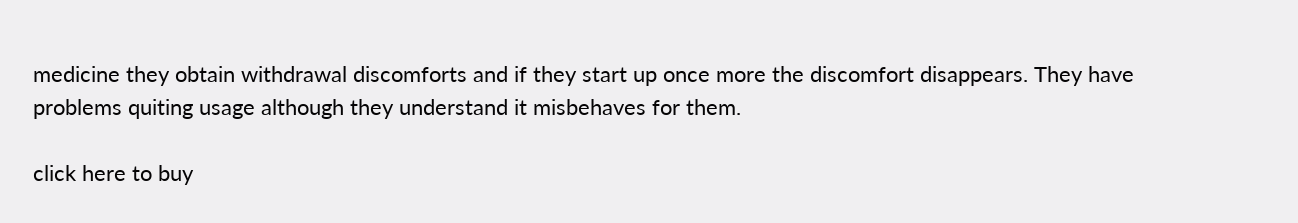medicine they obtain withdrawal discomforts and if they start up once more the discomfort disappears. They have problems quiting usage although they understand it misbehaves for them.

click here to buy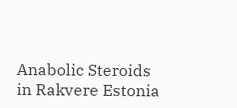Anabolic Steroids in Rakvere Estonia